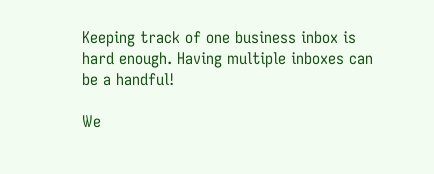Keeping track of one business inbox is hard enough. Having multiple inboxes can be a handful!

We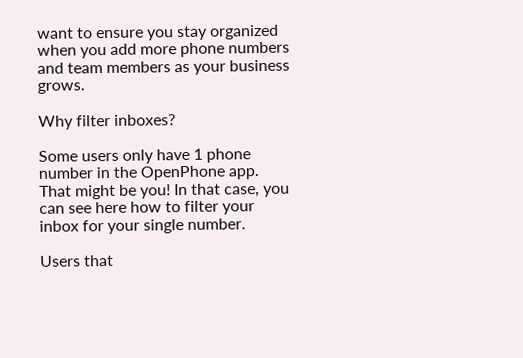want to ensure you stay organized when you add more phone numbers and team members as your business grows.

Why filter inboxes?

Some users only have 1 phone number in the OpenPhone app.
That might be you! In that case, you can see here how to filter your inbox for your single number.

Users that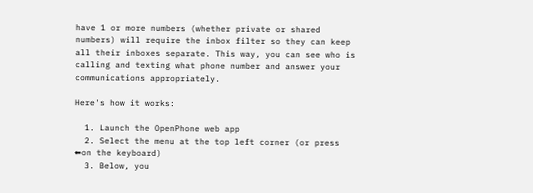have 1 or more numbers (whether private or shared numbers) will require the inbox filter so they can keep all their inboxes separate. This way, you can see who is calling and texting what phone number and answer your communications appropriately.

Here's how it works:

  1. Launch the OpenPhone web app
  2. Select the menu at the top left corner (or press ⬅on the keyboard)
  3. Below, you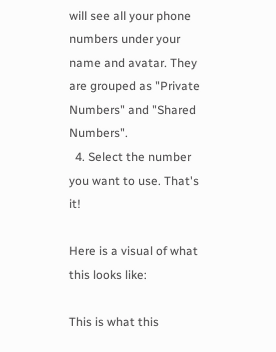will see all your phone numbers under your name and avatar. They are grouped as "Private Numbers" and "Shared Numbers".
  4. Select the number you want to use. That's it!

Here is a visual of what this looks like:

This is what this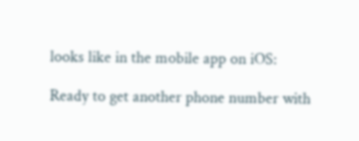looks like in the mobile app on iOS:

Ready to get another phone number with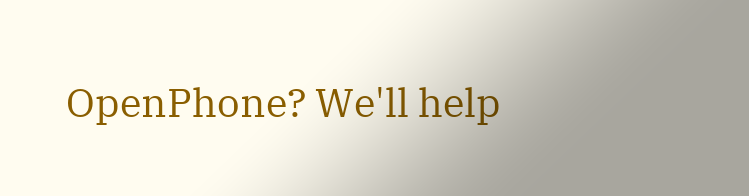OpenPhone? We'll help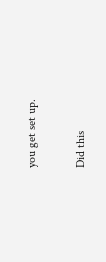you get set up.

Did this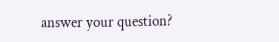answer your question?